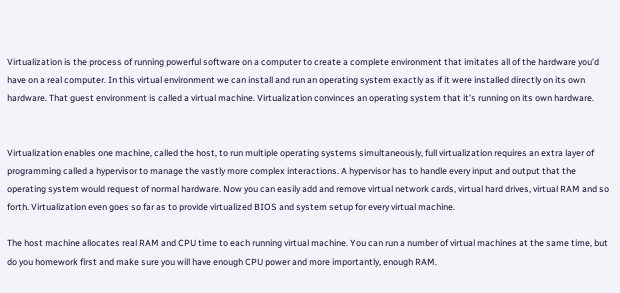Virtualization is the process of running powerful software on a computer to create a complete environment that imitates all of the hardware you’d have on a real computer. In this virtual environment we can install and run an operating system exactly as if it were installed directly on its own hardware. That guest environment is called a virtual machine. Virtualization convinces an operating system that it’s running on its own hardware.


Virtualization enables one machine, called the host, to run multiple operating systems simultaneously, full virtualization requires an extra layer of programming called a hypervisor to manage the vastly more complex interactions. A hypervisor has to handle every input and output that the operating system would request of normal hardware. Now you can easily add and remove virtual network cards, virtual hard drives, virtual RAM and so forth. Virtualization even goes so far as to provide virtualized BIOS and system setup for every virtual machine.

The host machine allocates real RAM and CPU time to each running virtual machine. You can run a number of virtual machines at the same time, but do you homework first and make sure you will have enough CPU power and more importantly, enough RAM.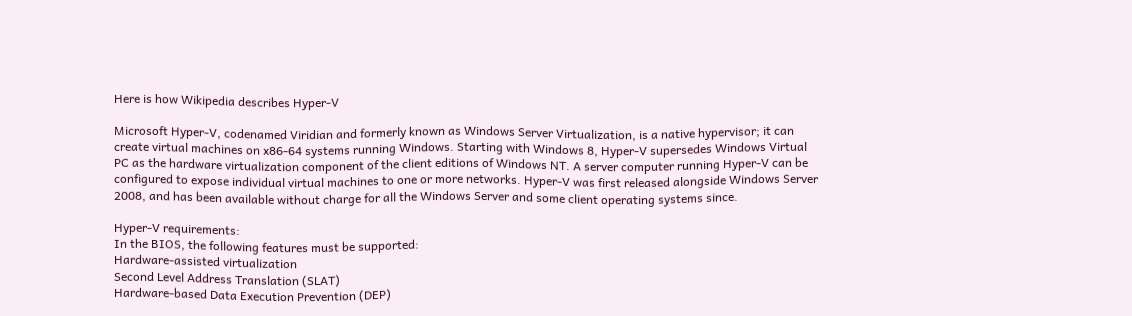Here is how Wikipedia describes Hyper-V

Microsoft Hyper-V, codenamed Viridian and formerly known as Windows Server Virtualization, is a native hypervisor; it can create virtual machines on x86-64 systems running Windows. Starting with Windows 8, Hyper-V supersedes Windows Virtual PC as the hardware virtualization component of the client editions of Windows NT. A server computer running Hyper-V can be configured to expose individual virtual machines to one or more networks. Hyper-V was first released alongside Windows Server 2008, and has been available without charge for all the Windows Server and some client operating systems since.

Hyper-V requirements:
In the BIOS, the following features must be supported:
Hardware-assisted virtualization
Second Level Address Translation (SLAT)
Hardware-based Data Execution Prevention (DEP)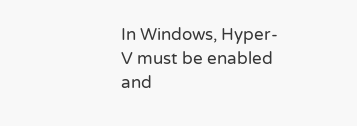In Windows, Hyper-V must be enabled and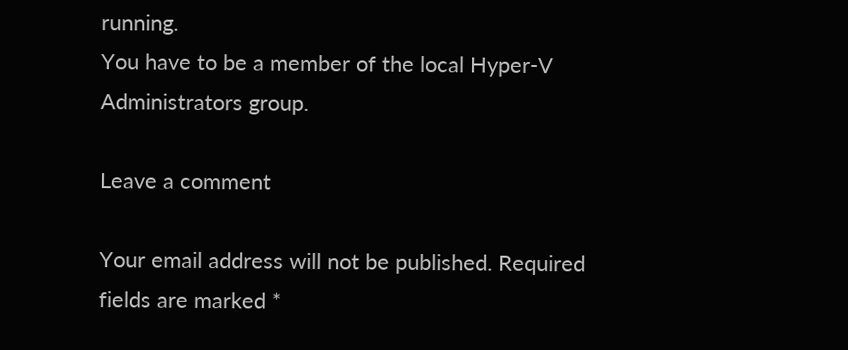running.
You have to be a member of the local Hyper-V Administrators group.

Leave a comment

Your email address will not be published. Required fields are marked *